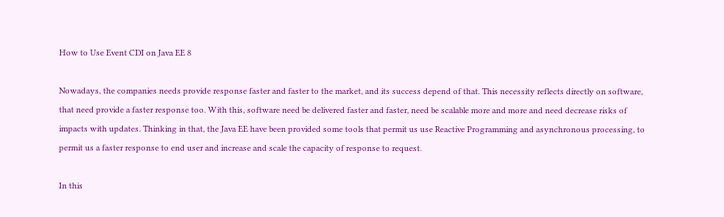How to Use Event CDI on Java EE 8

Nowadays, the companies needs provide response faster and faster to the market, and its success depend of that. This necessity reflects directly on software, that need provide a faster response too. With this, software need be delivered faster and faster, need be scalable more and more and need decrease risks of impacts with updates. Thinking in that, the Java EE have been provided some tools that permit us use Reactive Programming and asynchronous processing, to permit us a faster response to end user and increase and scale the capacity of response to request.

In this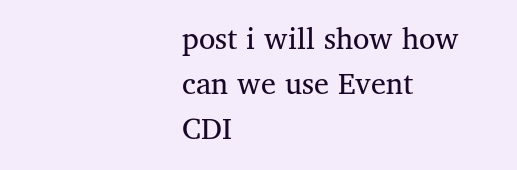post i will show how can we use Event CDI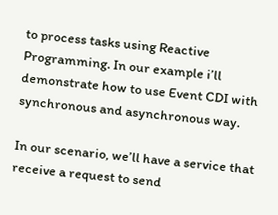to process tasks using Reactive Programming. In our example i’ll demonstrate how to use Event CDI with synchronous and asynchronous way.

In our scenario, we’ll have a service that receive a request to send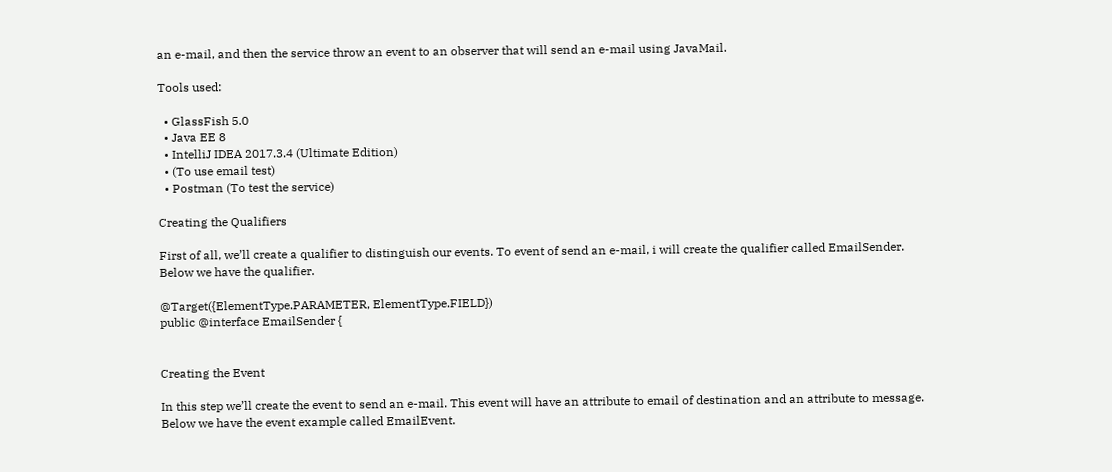an e-mail, and then the service throw an event to an observer that will send an e-mail using JavaMail.

Tools used:

  • GlassFish 5.0
  • Java EE 8
  • IntelliJ IDEA 2017.3.4 (Ultimate Edition)
  • (To use email test)
  • Postman (To test the service)

Creating the Qualifiers

First of all, we’ll create a qualifier to distinguish our events. To event of send an e-mail, i will create the qualifier called EmailSender. Below we have the qualifier.

@Target({ElementType.PARAMETER, ElementType.FIELD})
public @interface EmailSender {


Creating the Event

In this step we’ll create the event to send an e-mail. This event will have an attribute to email of destination and an attribute to message. Below we have the event example called EmailEvent.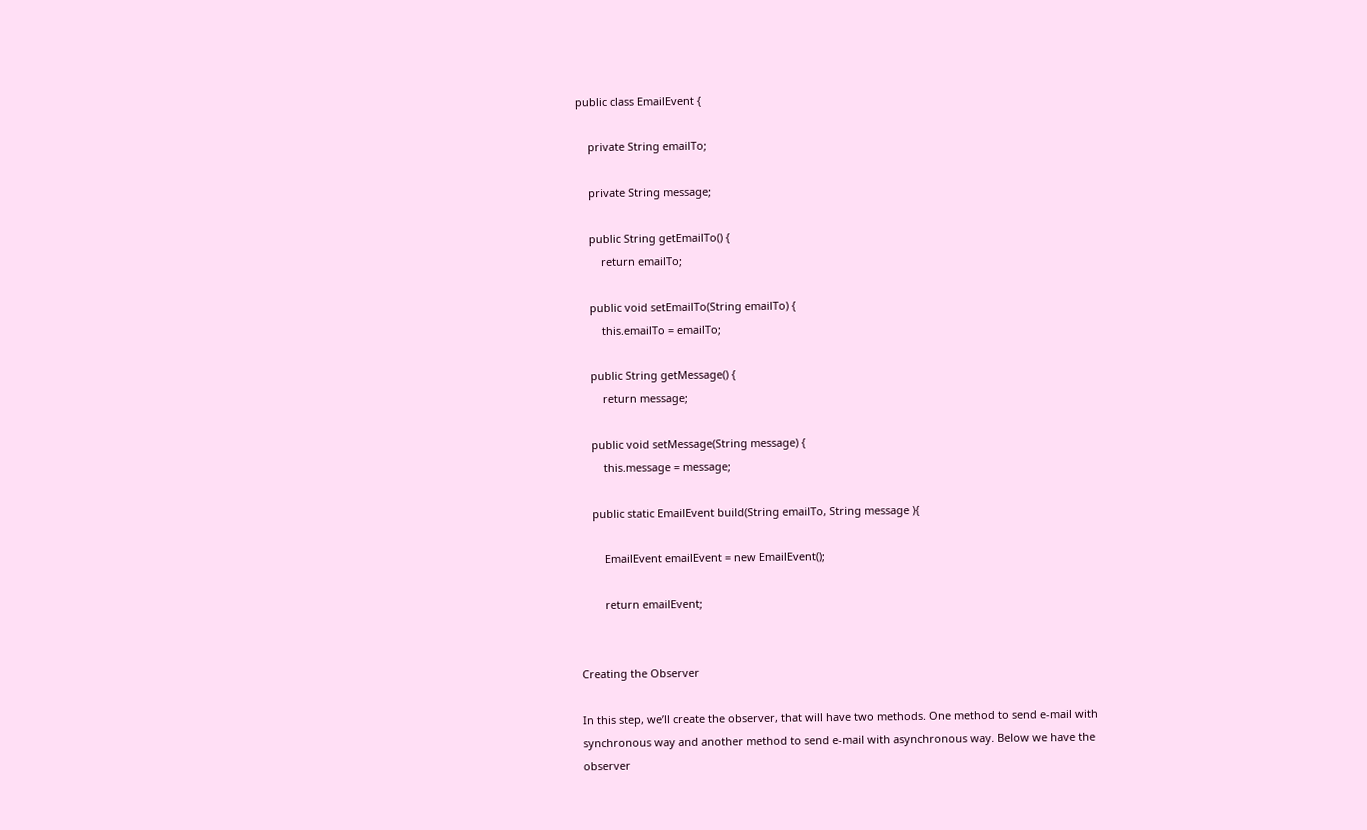public class EmailEvent {

    private String emailTo;

    private String message;

    public String getEmailTo() {
        return emailTo;

    public void setEmailTo(String emailTo) {
        this.emailTo = emailTo;

    public String getMessage() {
        return message;

    public void setMessage(String message) {
        this.message = message;

    public static EmailEvent build(String emailTo, String message ){

        EmailEvent emailEvent = new EmailEvent();

        return emailEvent;


Creating the Observer

In this step, we’ll create the observer, that will have two methods. One method to send e-mail with synchronous way and another method to send e-mail with asynchronous way. Below we have the observer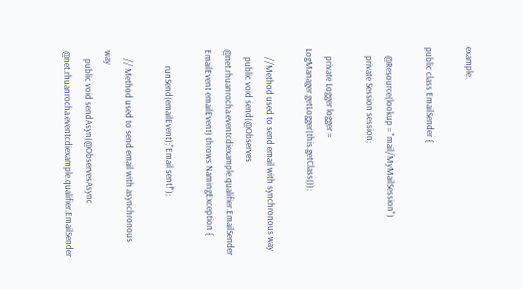example.

public class EmailSender {

    @Resource(lookup = "mail/MyMailSession")
    private Session session;

    private Logger logger = LogManager.getLogger(this.getClass());

    //Method used to send email with synchronous way
    public void send(@Observes @net.rhuanrocha.eventcdiexample.qualifier.EmailSender EmailEvent emailEvent) throws NamingException {

        runSend(emailEvent);"Email sent!");

    // Method used to send email with asynchronous way
    public void sendAsyn(@ObservesAsync @net.rhuanrocha.eventcdiexample.qualifier.EmailSender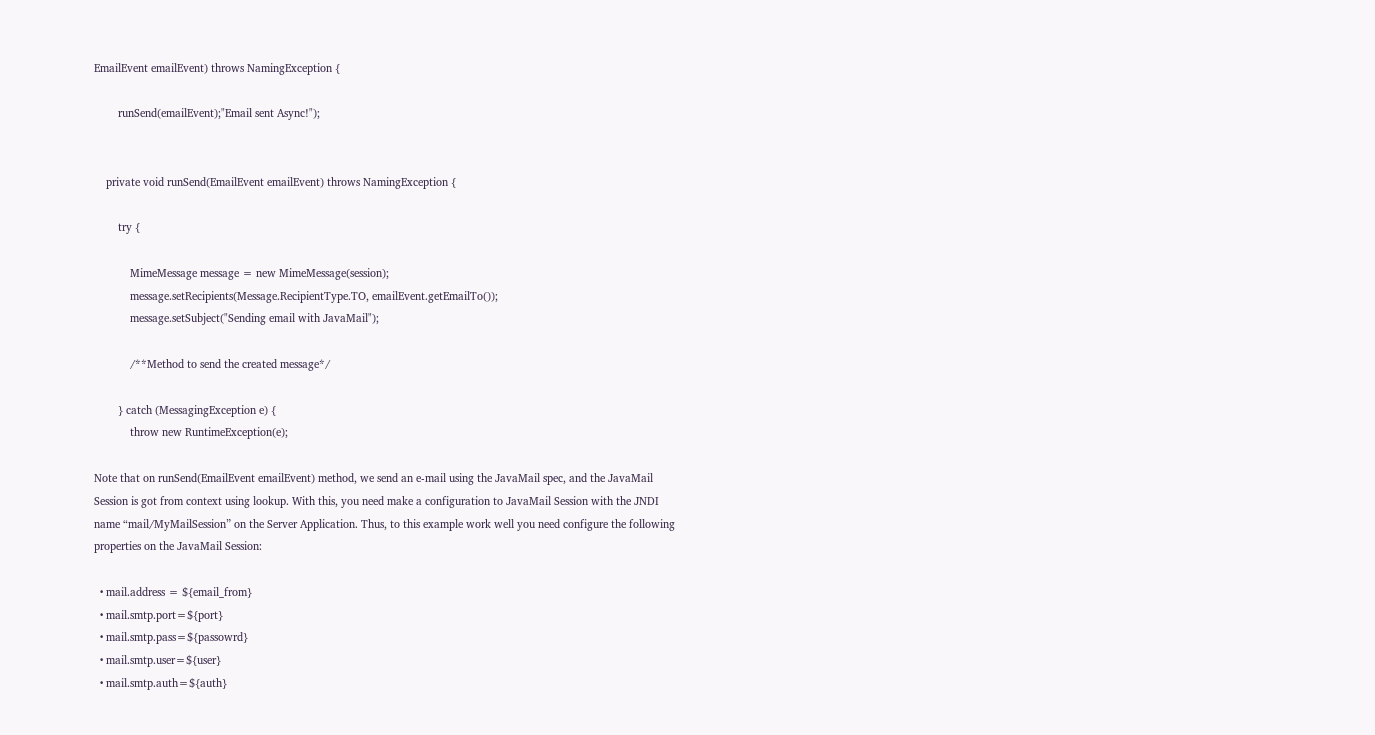EmailEvent emailEvent) throws NamingException {

        runSend(emailEvent);"Email sent Async!");


    private void runSend(EmailEvent emailEvent) throws NamingException {

        try {

            MimeMessage message = new MimeMessage(session);
            message.setRecipients(Message.RecipientType.TO, emailEvent.getEmailTo());
            message.setSubject("Sending email with JavaMail");

            /**Method to send the created message*/

        } catch (MessagingException e) {
            throw new RuntimeException(e);

Note that on runSend(EmailEvent emailEvent) method, we send an e-mail using the JavaMail spec, and the JavaMail Session is got from context using lookup. With this, you need make a configuration to JavaMail Session with the JNDI name “mail/MyMailSession” on the Server Application. Thus, to this example work well you need configure the following properties on the JavaMail Session:

  • mail.address = ${email_from}
  • mail.smtp.port=${port}
  • mail.smtp.pass=${passowrd}
  • mail.smtp.user=${user}
  • mail.smtp.auth=${auth}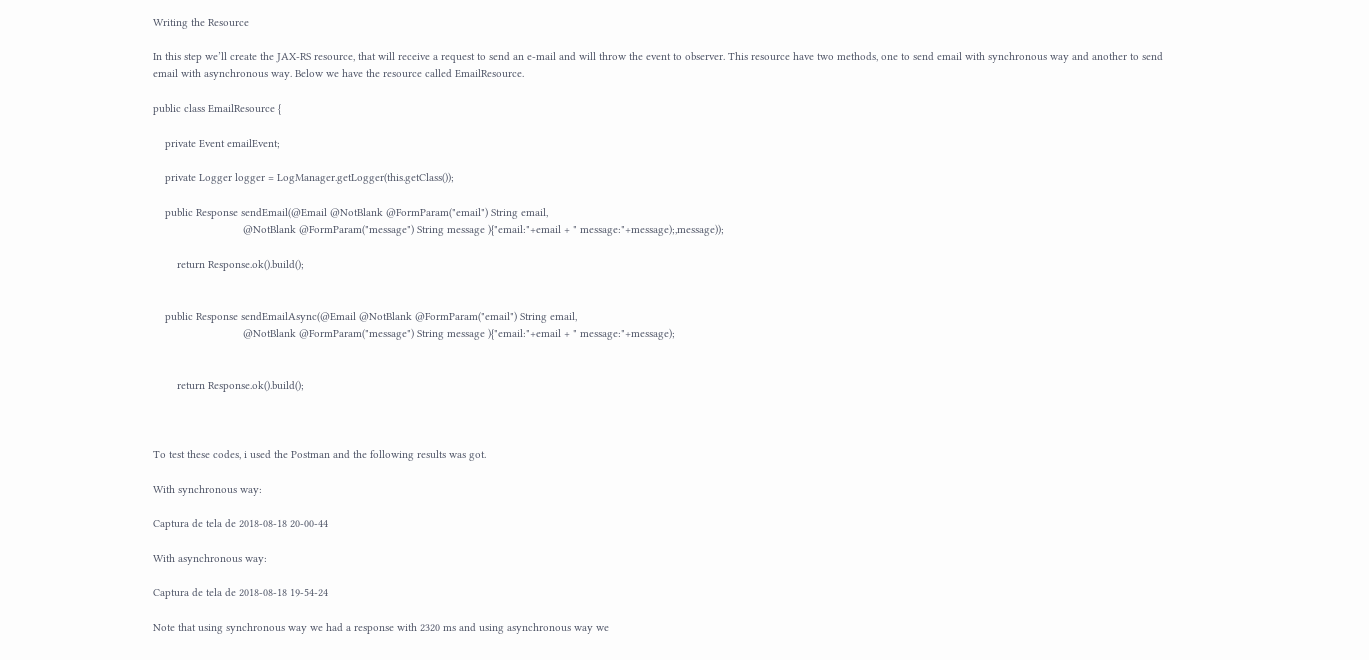Writing the Resource

In this step we’ll create the JAX-RS resource, that will receive a request to send an e-mail and will throw the event to observer. This resource have two methods, one to send email with synchronous way and another to send email with asynchronous way. Below we have the resource called EmailResource.

public class EmailResource {

    private Event emailEvent;

    private Logger logger = LogManager.getLogger(this.getClass());

    public Response sendEmail(@Email @NotBlank @FormParam("email") String email,
                              @NotBlank @FormParam("message") String message ){"email:"+email + " message:"+message);,message));

        return Response.ok().build();


    public Response sendEmailAsync(@Email @NotBlank @FormParam("email") String email,
                              @NotBlank @FormParam("message") String message ){"email:"+email + " message:"+message);


        return Response.ok().build();



To test these codes, i used the Postman and the following results was got.

With synchronous way:

Captura de tela de 2018-08-18 20-00-44

With asynchronous way:

Captura de tela de 2018-08-18 19-54-24

Note that using synchronous way we had a response with 2320 ms and using asynchronous way we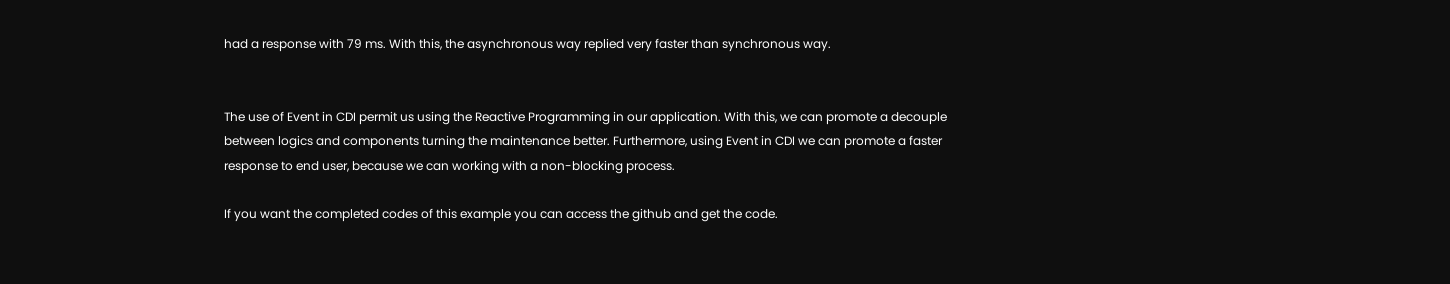had a response with 79 ms. With this, the asynchronous way replied very faster than synchronous way.


The use of Event in CDI permit us using the Reactive Programming in our application. With this, we can promote a decouple between logics and components turning the maintenance better. Furthermore, using Event in CDI we can promote a faster response to end user, because we can working with a non-blocking process.

If you want the completed codes of this example you can access the github and get the code.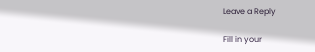Leave a Reply

Fill in your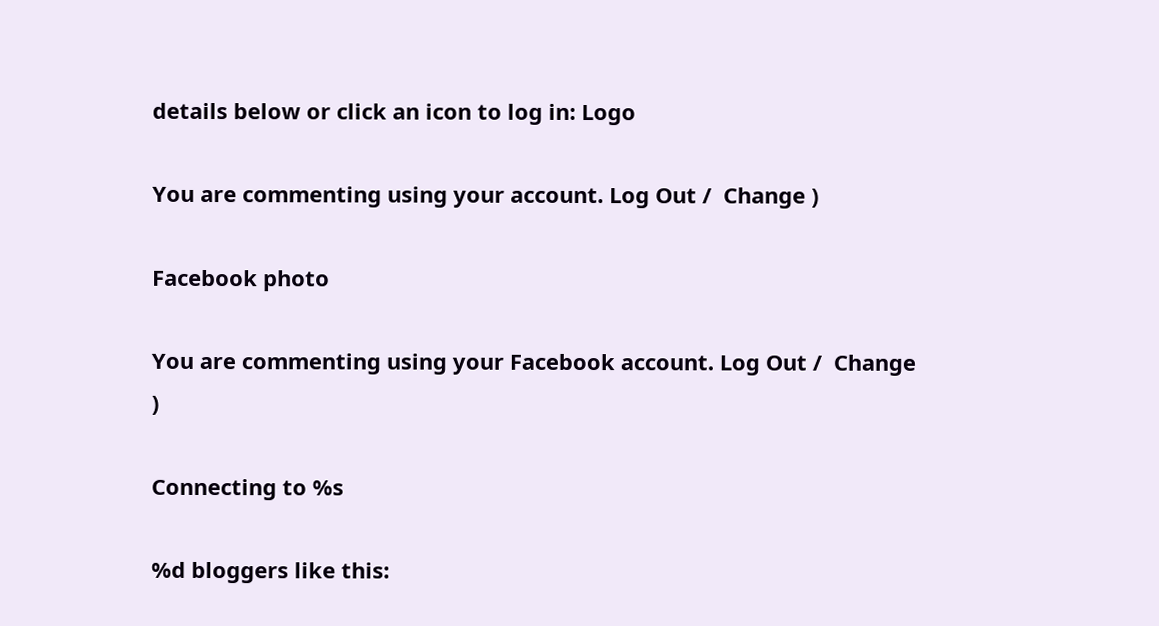details below or click an icon to log in: Logo

You are commenting using your account. Log Out /  Change )

Facebook photo

You are commenting using your Facebook account. Log Out /  Change )

Connecting to %s

%d bloggers like this: